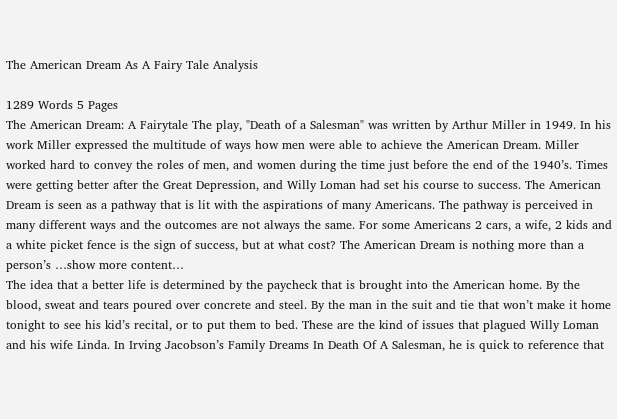The American Dream As A Fairy Tale Analysis

1289 Words 5 Pages
The American Dream: A Fairytale The play, "Death of a Salesman" was written by Arthur Miller in 1949. In his work Miller expressed the multitude of ways how men were able to achieve the American Dream. Miller worked hard to convey the roles of men, and women during the time just before the end of the 1940’s. Times were getting better after the Great Depression, and Willy Loman had set his course to success. The American Dream is seen as a pathway that is lit with the aspirations of many Americans. The pathway is perceived in many different ways and the outcomes are not always the same. For some Americans 2 cars, a wife, 2 kids and a white picket fence is the sign of success, but at what cost? The American Dream is nothing more than a person’s …show more content…
The idea that a better life is determined by the paycheck that is brought into the American home. By the blood, sweat and tears poured over concrete and steel. By the man in the suit and tie that won’t make it home tonight to see his kid’s recital, or to put them to bed. These are the kind of issues that plagued Willy Loman and his wife Linda. In Irving Jacobson’s Family Dreams In Death Of A Salesman, he is quick to reference that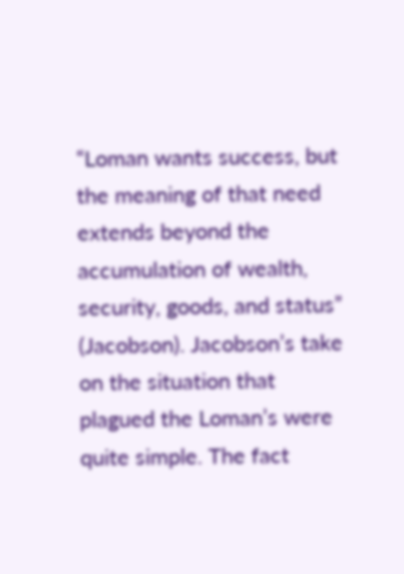“Loman wants success, but the meaning of that need extends beyond the accumulation of wealth, security, goods, and status” (Jacobson). Jacobson’s take on the situation that plagued the Loman’s were quite simple. The fact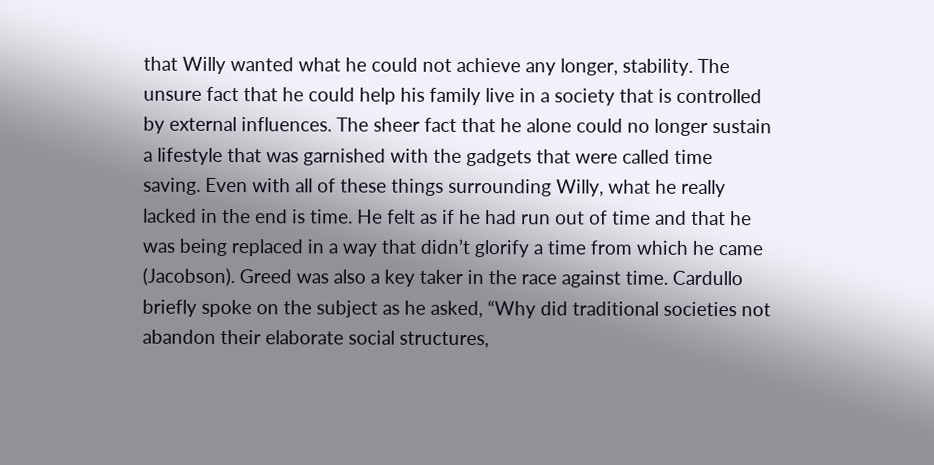that Willy wanted what he could not achieve any longer, stability. The unsure fact that he could help his family live in a society that is controlled by external influences. The sheer fact that he alone could no longer sustain a lifestyle that was garnished with the gadgets that were called time saving. Even with all of these things surrounding Willy, what he really lacked in the end is time. He felt as if he had run out of time and that he was being replaced in a way that didn’t glorify a time from which he came (Jacobson). Greed was also a key taker in the race against time. Cardullo briefly spoke on the subject as he asked, “Why did traditional societies not abandon their elaborate social structures,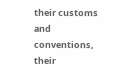their customs and conventions, their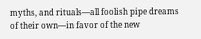myths, and rituals—all foolish pipe dreams of their own—in favor of the new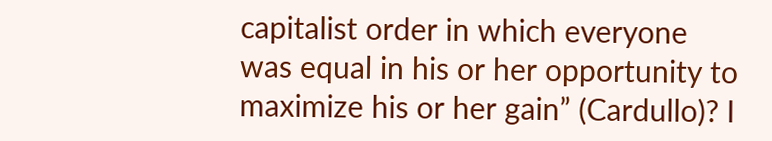capitalist order in which everyone was equal in his or her opportunity to maximize his or her gain” (Cardullo)? I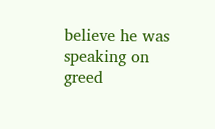believe he was speaking on greed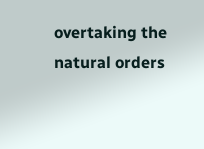overtaking the natural orders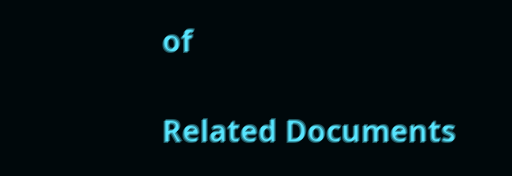of

Related Documents